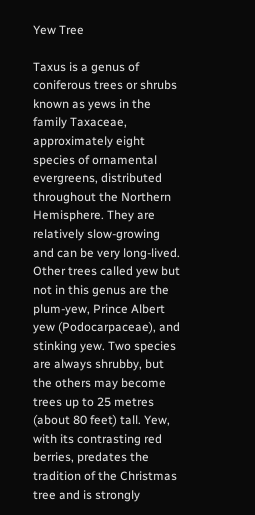Yew Tree

Taxus is a genus of coniferous trees or shrubs known as yews in the family Taxaceae, approximately eight species of ornamental evergreens, distributed throughout the Northern Hemisphere. They are relatively slow-growing and can be very long-lived. Other trees called yew but not in this genus are the plum-yew, Prince Albert yew (Podocarpaceae), and stinking yew. Two species are always shrubby, but the others may become trees up to 25 metres (about 80 feet) tall. Yew, with its contrasting red berries, predates the tradition of the Christmas tree and is strongly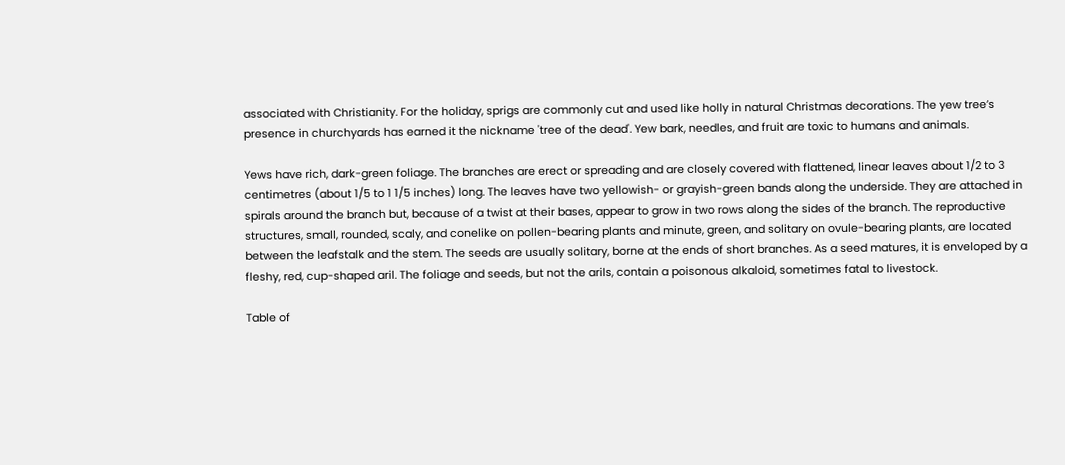associated with Christianity. For the holiday, sprigs are commonly cut and used like holly in natural Christmas decorations. The yew tree’s presence in churchyards has earned it the nickname 'tree of the dead'. Yew bark, needles, and fruit are toxic to humans and animals.

Yews have rich, dark-green foliage. The branches are erect or spreading and are closely covered with flattened, linear leaves about 1/2 to 3 centimetres (about 1/5 to 1 1/5 inches) long. The leaves have two yellowish- or grayish-green bands along the underside. They are attached in spirals around the branch but, because of a twist at their bases, appear to grow in two rows along the sides of the branch. The reproductive structures, small, rounded, scaly, and conelike on pollen-bearing plants and minute, green, and solitary on ovule-bearing plants, are located between the leafstalk and the stem. The seeds are usually solitary, borne at the ends of short branches. As a seed matures, it is enveloped by a fleshy, red, cup-shaped aril. The foliage and seeds, but not the arils, contain a poisonous alkaloid, sometimes fatal to livestock.

Table of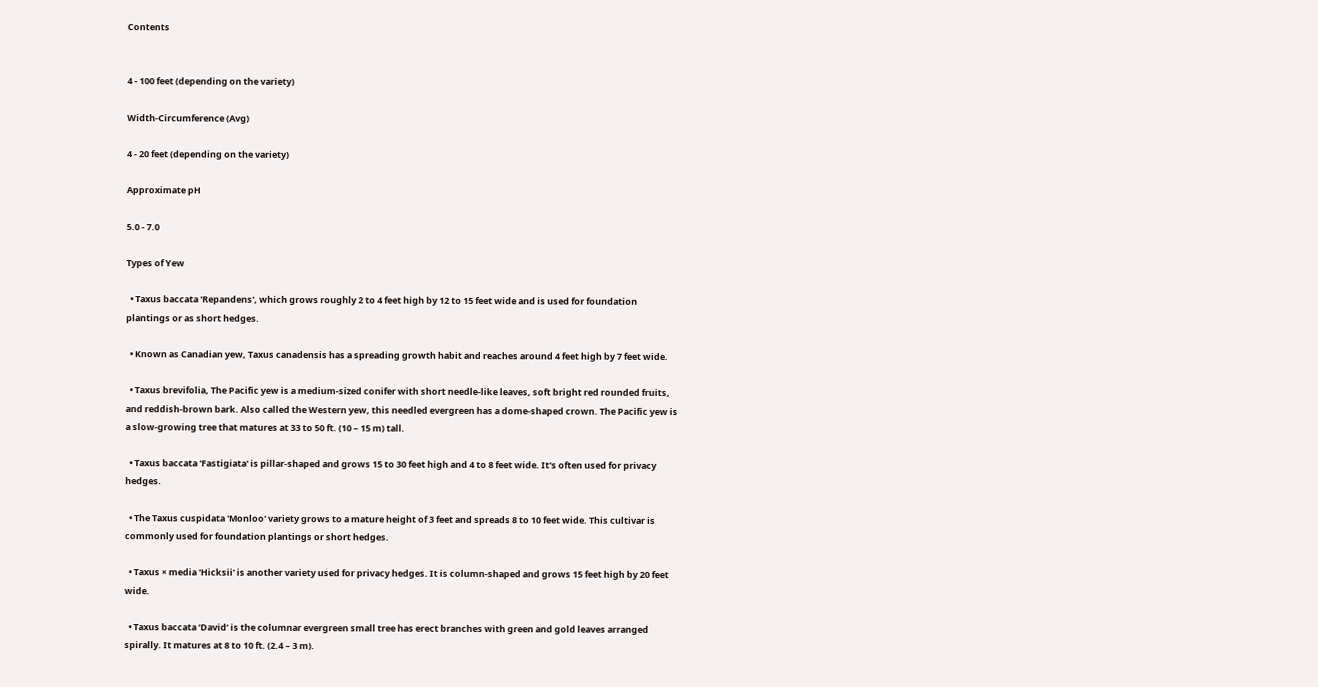Contents


4 - 100 feet (depending on the variety)

Width-Circumference (Avg)

4 - 20 feet (depending on the variety)

Approximate pH

5.0 - 7.0

Types of Yew

  • Taxus baccata 'Repandens', which grows roughly 2 to 4 feet high by 12 to 15 feet wide and is used for foundation plantings or as short hedges.

  • Known as Canadian yew, Taxus canadensis has a spreading growth habit and reaches around 4 feet high by 7 feet wide.

  • Taxus brevifolia, The Pacific yew is a medium-sized conifer with short needle-like leaves, soft bright red rounded fruits, and reddish-brown bark. Also called the Western yew, this needled evergreen has a dome-shaped crown. The Pacific yew is a slow-growing tree that matures at 33 to 50 ft. (10 – 15 m) tall.

  • Taxus baccata 'Fastigiata' is pillar-shaped and grows 15 to 30 feet high and 4 to 8 feet wide. It's often used for privacy hedges.

  • The Taxus cuspidata 'Monloo' variety grows to a mature height of 3 feet and spreads 8 to 10 feet wide. This cultivar is commonly used for foundation plantings or short hedges.

  • Taxus × media 'Hicksii' is another variety used for privacy hedges. It is column-shaped and grows 15 feet high by 20 feet wide.

  • Taxus baccata ‘David’ is the columnar evergreen small tree has erect branches with green and gold leaves arranged spirally. It matures at 8 to 10 ft. (2.4 – 3 m).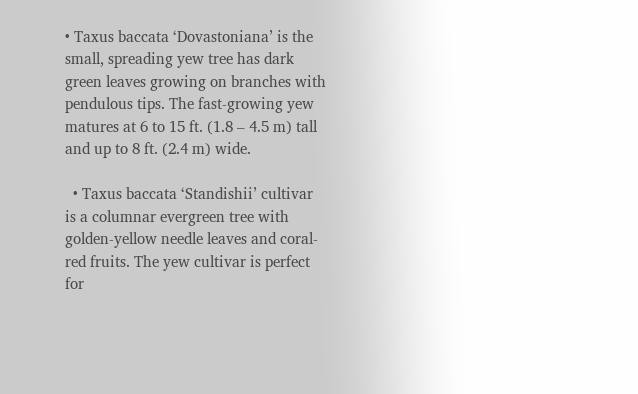• Taxus baccata ‘Dovastoniana’ is the small, spreading yew tree has dark green leaves growing on branches with pendulous tips. The fast-growing yew matures at 6 to 15 ft. (1.8 – 4.5 m) tall and up to 8 ft. (2.4 m) wide.

  • Taxus baccata ‘Standishii’ cultivar is a columnar evergreen tree with golden-yellow needle leaves and coral-red fruits. The yew cultivar is perfect for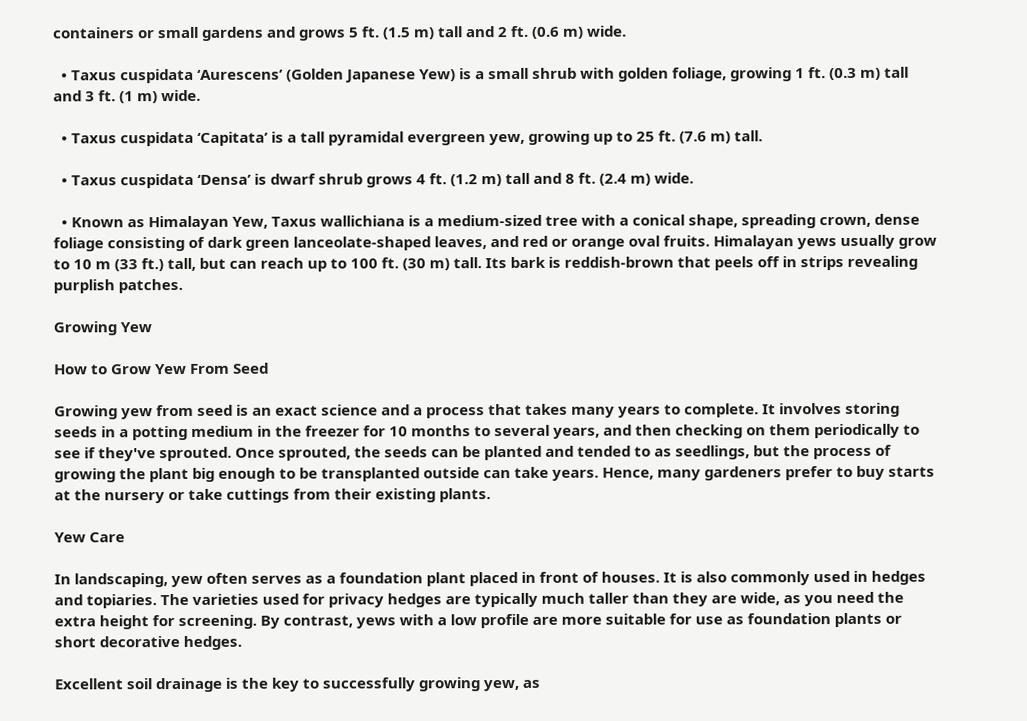containers or small gardens and grows 5 ft. (1.5 m) tall and 2 ft. (0.6 m) wide.

  • Taxus cuspidata ‘Aurescens’ (Golden Japanese Yew) is a small shrub with golden foliage, growing 1 ft. (0.3 m) tall and 3 ft. (1 m) wide.

  • Taxus cuspidata ‘Capitata’ is a tall pyramidal evergreen yew, growing up to 25 ft. (7.6 m) tall.

  • Taxus cuspidata ‘Densa’ is dwarf shrub grows 4 ft. (1.2 m) tall and 8 ft. (2.4 m) wide.

  • Known as Himalayan Yew, Taxus wallichiana is a medium-sized tree with a conical shape, spreading crown, dense foliage consisting of dark green lanceolate-shaped leaves, and red or orange oval fruits. Himalayan yews usually grow to 10 m (33 ft.) tall, but can reach up to 100 ft. (30 m) tall. Its bark is reddish-brown that peels off in strips revealing purplish patches.

Growing Yew

How to Grow Yew From Seed

Growing yew from seed is an exact science and a process that takes many years to complete. It involves storing seeds in a potting medium in the freezer for 10 months to several years, and then checking on them periodically to see if they've sprouted. Once sprouted, the seeds can be planted and tended to as seedlings, but the process of growing the plant big enough to be transplanted outside can take years. Hence, many gardeners prefer to buy starts at the nursery or take cuttings from their existing plants.

Yew Care

In landscaping, yew often serves as a foundation plant placed in front of houses. It is also commonly used in hedges and topiaries. The varieties used for privacy hedges are typically much taller than they are wide, as you need the extra height for screening. By contrast, yews with a low profile are more suitable for use as foundation plants or short decorative hedges.

Excellent soil drainage is the key to successfully growing yew, as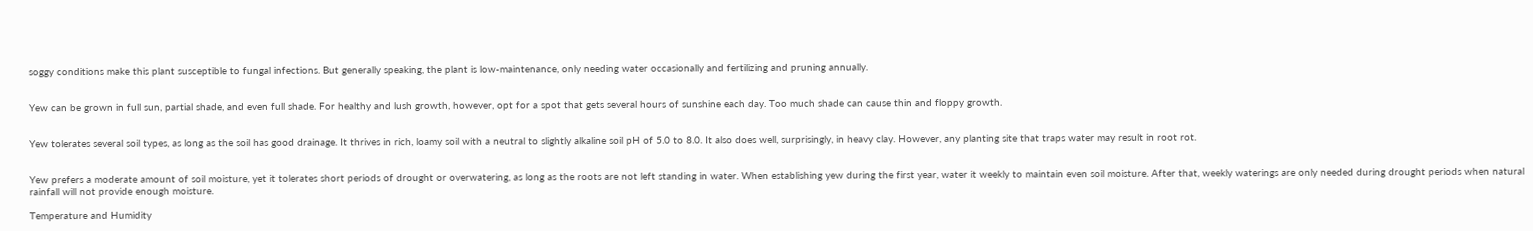soggy conditions make this plant susceptible to fungal infections. But generally speaking, the plant is low-maintenance, only needing water occasionally and fertilizing and pruning annually.


Yew can be grown in full sun, partial shade, and even full shade. For healthy and lush growth, however, opt for a spot that gets several hours of sunshine each day. Too much shade can cause thin and floppy growth.


Yew tolerates several soil types, as long as the soil has good drainage. It thrives in rich, loamy soil with a neutral to slightly alkaline soil pH of 5.0 to 8.0. It also does well, surprisingly, in heavy clay. However, any planting site that traps water may result in root rot.


Yew prefers a moderate amount of soil moisture, yet it tolerates short periods of drought or overwatering, as long as the roots are not left standing in water. When establishing yew during the first year, water it weekly to maintain even soil moisture. After that, weekly waterings are only needed during drought periods when natural rainfall will not provide enough moisture.

Temperature and Humidity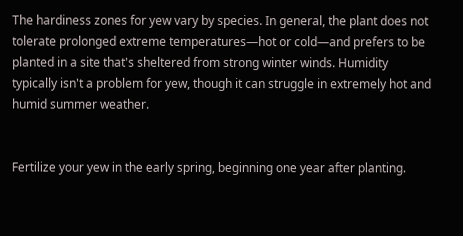The hardiness zones for yew vary by species. In general, the plant does not tolerate prolonged extreme temperatures—hot or cold—and prefers to be planted in a site that's sheltered from strong winter winds. Humidity typically isn't a problem for yew, though it can struggle in extremely hot and humid summer weather.


Fertilize your yew in the early spring, beginning one year after planting.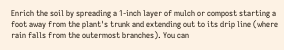Enrich the soil by spreading a 1-inch layer of mulch or compost starting a foot away from the plant's trunk and extending out to its drip line (where rain falls from the outermost branches). You can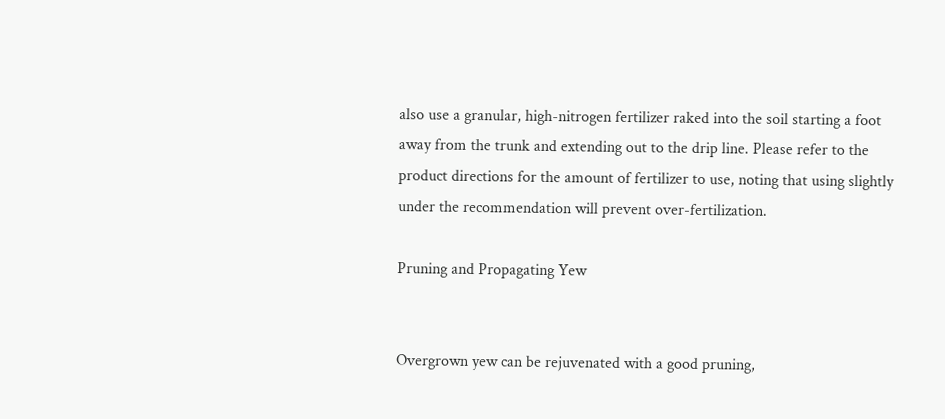also use a granular, high-nitrogen fertilizer raked into the soil starting a foot away from the trunk and extending out to the drip line. Please refer to the product directions for the amount of fertilizer to use, noting that using slightly under the recommendation will prevent over-fertilization.

Pruning and Propagating Yew


Overgrown yew can be rejuvenated with a good pruning,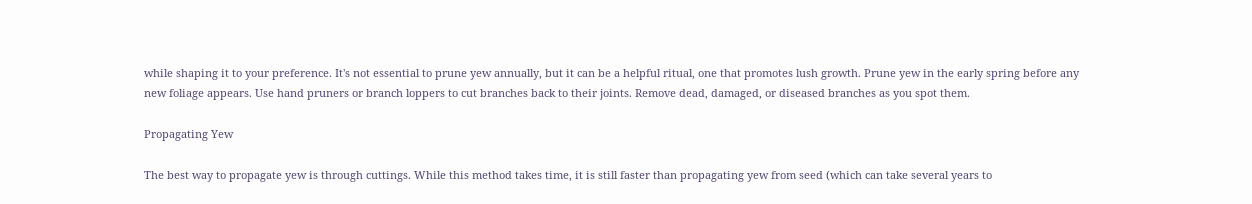while shaping it to your preference. It's not essential to prune yew annually, but it can be a helpful ritual, one that promotes lush growth. Prune yew in the early spring before any new foliage appears. Use hand pruners or branch loppers to cut branches back to their joints. Remove dead, damaged, or diseased branches as you spot them.

Propagating Yew

The best way to propagate yew is through cuttings. While this method takes time, it is still faster than propagating yew from seed (which can take several years to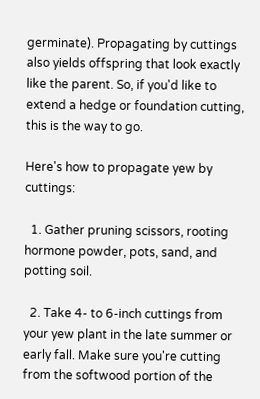germinate). Propagating by cuttings also yields offspring that look exactly like the parent. So, if you'd like to extend a hedge or foundation cutting, this is the way to go.

Here's how to propagate yew by cuttings:

  1. Gather pruning scissors, rooting hormone powder, pots, sand, and potting soil.

  2. Take 4- to 6-inch cuttings from your yew plant in the late summer or early fall. Make sure you're cutting from the softwood portion of the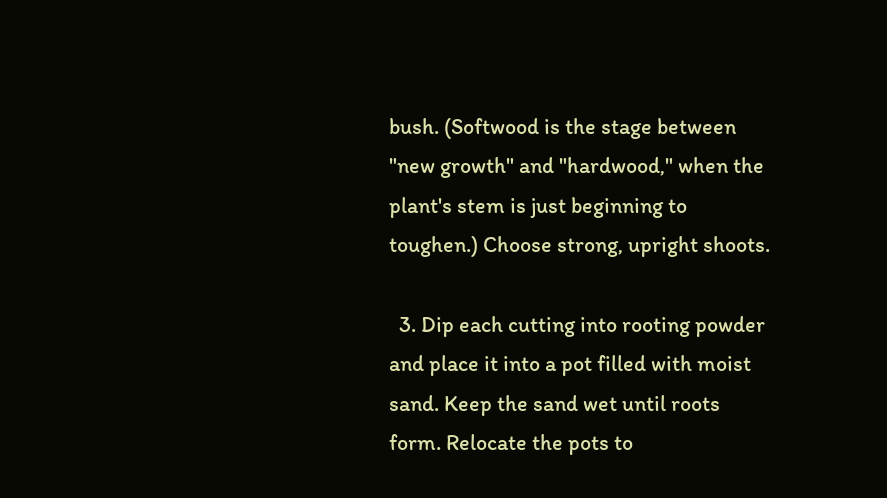bush. (Softwood is the stage between "new growth" and "hardwood," when the plant's stem is just beginning to toughen.) Choose strong, upright shoots.

  3. Dip each cutting into rooting powder and place it into a pot filled with moist sand. Keep the sand wet until roots form. Relocate the pots to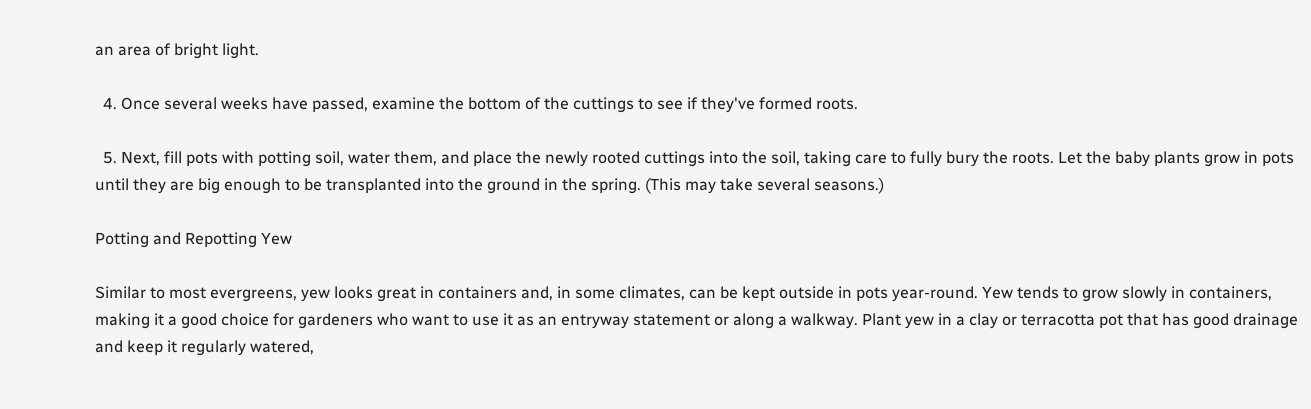an area of bright light.

  4. Once several weeks have passed, examine the bottom of the cuttings to see if they've formed roots.

  5. Next, fill pots with potting soil, water them, and place the newly rooted cuttings into the soil, taking care to fully bury the roots. Let the baby plants grow in pots until they are big enough to be transplanted into the ground in the spring. (This may take several seasons.)

Potting and Repotting Yew

Similar to most evergreens, yew looks great in containers and, in some climates, can be kept outside in pots year-round. Yew tends to grow slowly in containers, making it a good choice for gardeners who want to use it as an entryway statement or along a walkway. Plant yew in a clay or terracotta pot that has good drainage and keep it regularly watered,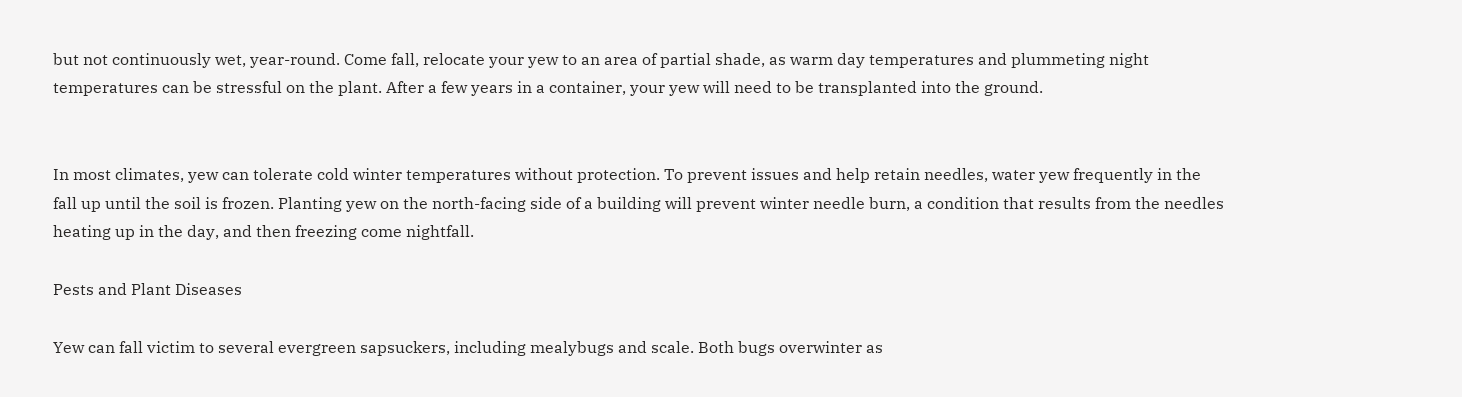but not continuously wet, year-round. Come fall, relocate your yew to an area of partial shade, as warm day temperatures and plummeting night temperatures can be stressful on the plant. After a few years in a container, your yew will need to be transplanted into the ground.


In most climates, yew can tolerate cold winter temperatures without protection. To prevent issues and help retain needles, water yew frequently in the fall up until the soil is frozen. Planting yew on the north-facing side of a building will prevent winter needle burn, a condition that results from the needles heating up in the day, and then freezing come nightfall.

Pests and Plant Diseases

Yew can fall victim to several evergreen sapsuckers, including mealybugs and scale. Both bugs overwinter as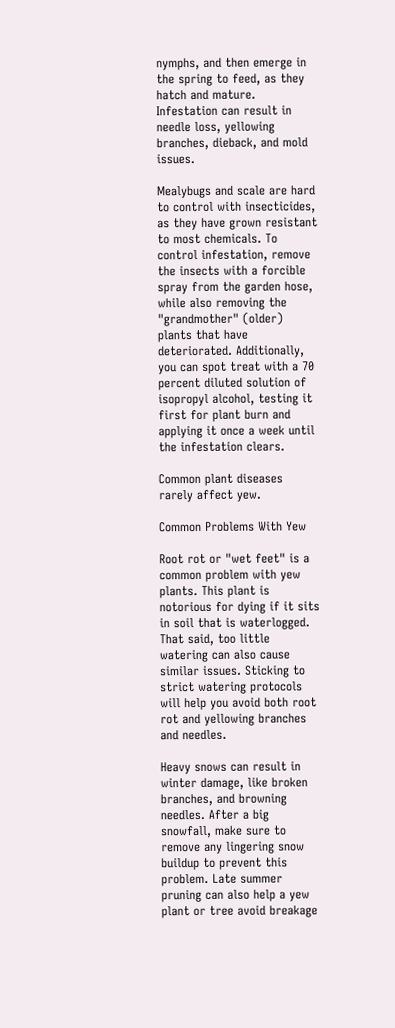nymphs, and then emerge in the spring to feed, as they hatch and mature. Infestation can result in needle loss, yellowing branches, dieback, and mold issues.

Mealybugs and scale are hard to control with insecticides, as they have grown resistant to most chemicals. To control infestation, remove the insects with a forcible spray from the garden hose, while also removing the "grandmother" (older) plants that have deteriorated. Additionally, you can spot treat with a 70 percent diluted solution of isopropyl alcohol, testing it first for plant burn and applying it once a week until the infestation clears.

Common plant diseases rarely affect yew.

Common Problems With Yew

Root rot or "wet feet" is a common problem with yew plants. This plant is notorious for dying if it sits in soil that is waterlogged. That said, too little watering can also cause similar issues. Sticking to strict watering protocols will help you avoid both root rot and yellowing branches and needles.

Heavy snows can result in winter damage, like broken branches, and browning needles. After a big snowfall, make sure to remove any lingering snow buildup to prevent this problem. Late summer pruning can also help a yew plant or tree avoid breakage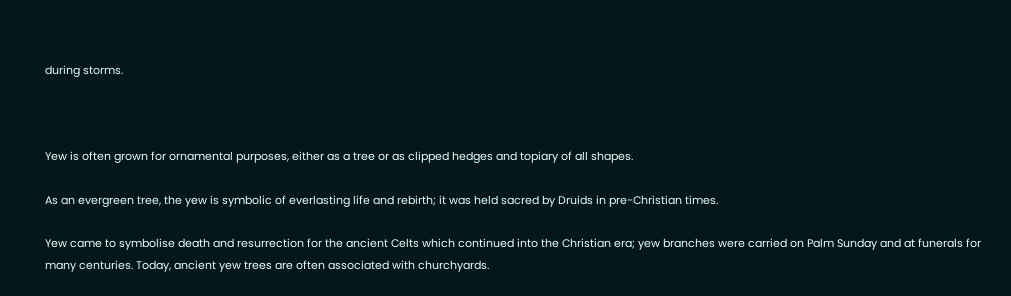during storms.



Yew is often grown for ornamental purposes, either as a tree or as clipped hedges and topiary of all shapes.

As an evergreen tree, the yew is symbolic of everlasting life and rebirth; it was held sacred by Druids in pre-Christian times.

Yew came to symbolise death and resurrection for the ancient Celts which continued into the Christian era; yew branches were carried on Palm Sunday and at funerals for many centuries. Today, ancient yew trees are often associated with churchyards.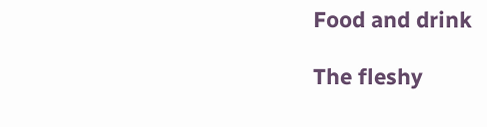Food and drink

The fleshy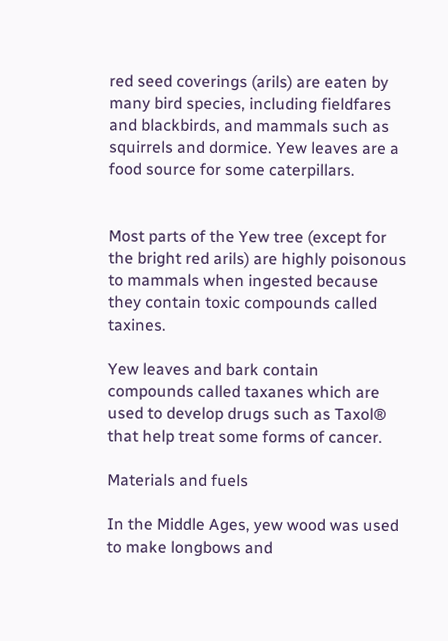red seed coverings (arils) are eaten by many bird species, including fieldfares and blackbirds, and mammals such as squirrels and dormice. Yew leaves are a food source for some caterpillars.


Most parts of the Yew tree (except for the bright red arils) are highly poisonous to mammals when ingested because they contain toxic compounds called taxines.

Yew leaves and bark contain compounds called taxanes which are used to develop drugs such as Taxol® that help treat some forms of cancer.

Materials and fuels

In the Middle Ages, yew wood was used to make longbows and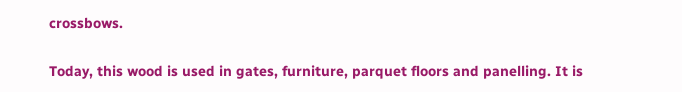crossbows.

Today, this wood is used in gates, furniture, parquet floors and panelling. It is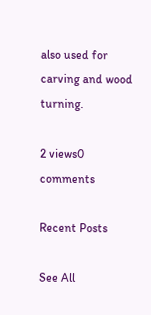also used for carving and wood turning.

2 views0 comments

Recent Posts

See All